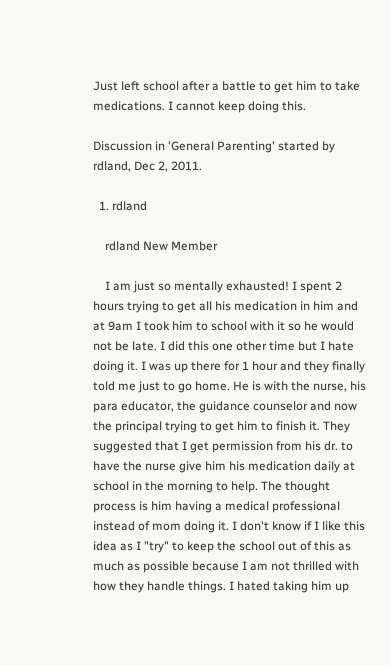Just left school after a battle to get him to take medications. I cannot keep doing this.

Discussion in 'General Parenting' started by rdland, Dec 2, 2011.

  1. rdland

    rdland New Member

    I am just so mentally exhausted! I spent 2 hours trying to get all his medication in him and at 9am I took him to school with it so he would not be late. I did this one other time but I hate doing it. I was up there for 1 hour and they finally told me just to go home. He is with the nurse, his para educator, the guidance counselor and now the principal trying to get him to finish it. They suggested that I get permission from his dr. to have the nurse give him his medication daily at school in the morning to help. The thought process is him having a medical professional instead of mom doing it. I don't know if I like this idea as I "try" to keep the school out of this as much as possible because I am not thrilled with how they handle things. I hated taking him up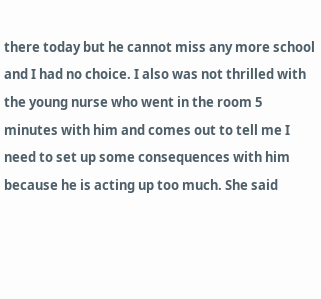there today but he cannot miss any more school and I had no choice. I also was not thrilled with the young nurse who went in the room 5 minutes with him and comes out to tell me I need to set up some consequences with him because he is acting up too much. She said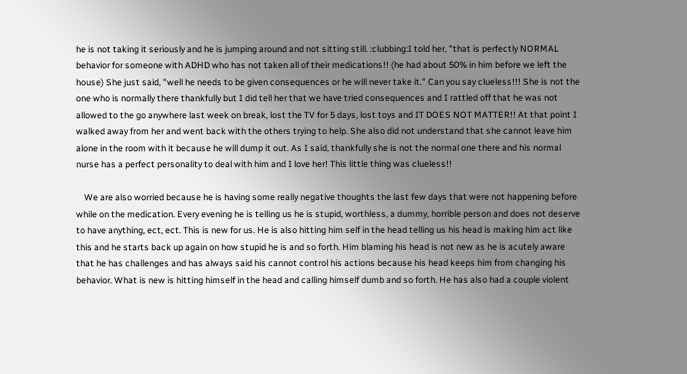he is not taking it seriously and he is jumping around and not sitting still. :clubbing:I told her, "that is perfectly NORMAL behavior for someone with ADHD who has not taken all of their medications!! (he had about 50% in him before we left the house) She just said, "well he needs to be given consequences or he will never take it." Can you say clueless!!! She is not the one who is normally there thankfully but I did tell her that we have tried consequences and I rattled off that he was not allowed to the go anywhere last week on break, lost the TV for 5 days, lost toys and IT DOES NOT MATTER!! At that point I walked away from her and went back with the others trying to help. She also did not understand that she cannot leave him alone in the room with it because he will dump it out. As I said, thankfully she is not the normal one there and his normal nurse has a perfect personality to deal with him and I love her! This little thing was clueless!!

    We are also worried because he is having some really negative thoughts the last few days that were not happening before while on the medication. Every evening he is telling us he is stupid, worthless, a dummy, horrible person and does not deserve to have anything, ect, ect. This is new for us. He is also hitting him self in the head telling us his head is making him act like this and he starts back up again on how stupid he is and so forth. Him blaming his head is not new as he is acutely aware that he has challenges and has always said his cannot control his actions because his head keeps him from changing his behavior. What is new is hitting himself in the head and calling himself dumb and so forth. He has also had a couple violent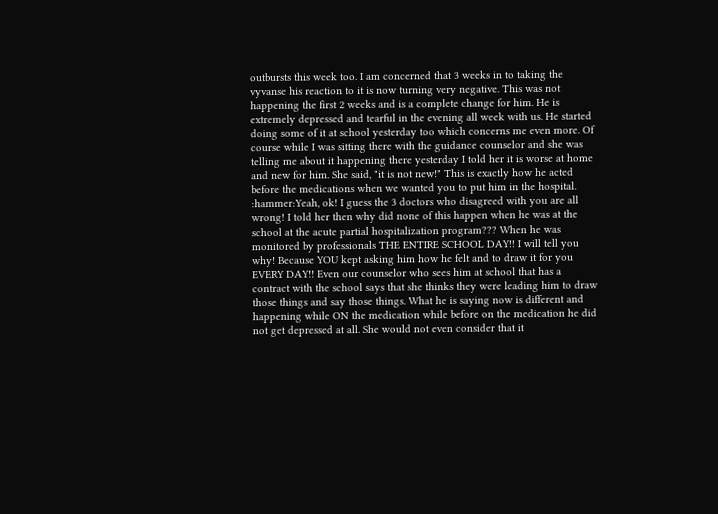outbursts this week too. I am concerned that 3 weeks in to taking the vyvanse his reaction to it is now turning very negative. This was not happening the first 2 weeks and is a complete change for him. He is extremely depressed and tearful in the evening all week with us. He started doing some of it at school yesterday too which concerns me even more. Of course while I was sitting there with the guidance counselor and she was telling me about it happening there yesterday I told her it is worse at home and new for him. She said, "it is not new!" This is exactly how he acted before the medications when we wanted you to put him in the hospital. :hammer:Yeah, ok! I guess the 3 doctors who disagreed with you are all wrong! I told her then why did none of this happen when he was at the school at the acute partial hospitalization program??? When he was monitored by professionals THE ENTIRE SCHOOL DAY!! I will tell you why! Because YOU kept asking him how he felt and to draw it for you EVERY DAY!! Even our counselor who sees him at school that has a contract with the school says that she thinks they were leading him to draw those things and say those things. What he is saying now is different and happening while ON the medication while before on the medication he did not get depressed at all. She would not even consider that it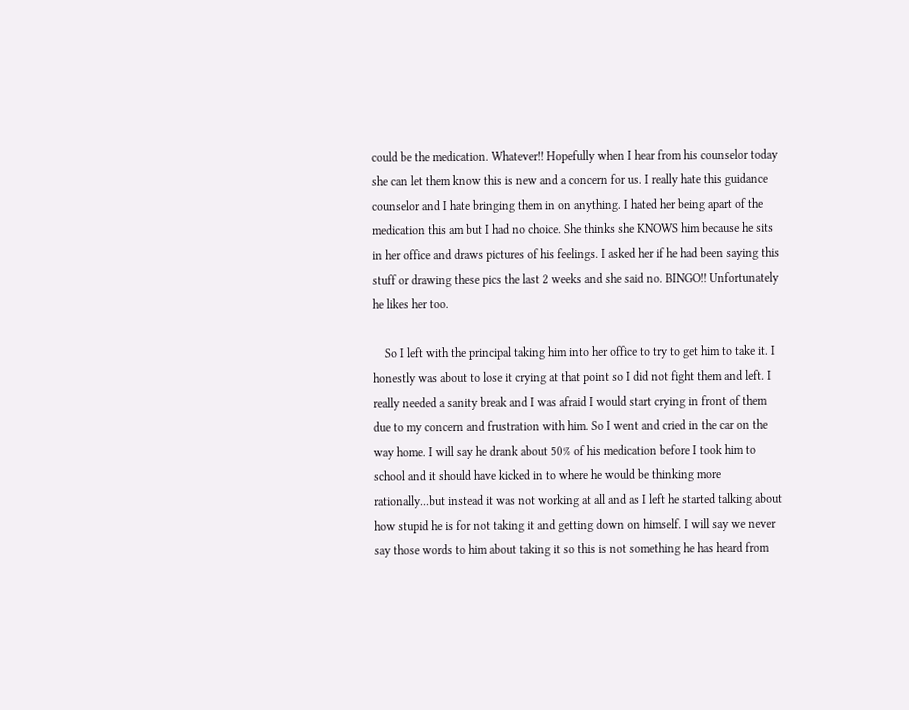could be the medication. Whatever!! Hopefully when I hear from his counselor today she can let them know this is new and a concern for us. I really hate this guidance counselor and I hate bringing them in on anything. I hated her being apart of the medication this am but I had no choice. She thinks she KNOWS him because he sits in her office and draws pictures of his feelings. I asked her if he had been saying this stuff or drawing these pics the last 2 weeks and she said no. BINGO!! Unfortunately he likes her too.

    So I left with the principal taking him into her office to try to get him to take it. I honestly was about to lose it crying at that point so I did not fight them and left. I really needed a sanity break and I was afraid I would start crying in front of them due to my concern and frustration with him. So I went and cried in the car on the way home. I will say he drank about 50% of his medication before I took him to school and it should have kicked in to where he would be thinking more rationally...but instead it was not working at all and as I left he started talking about how stupid he is for not taking it and getting down on himself. I will say we never say those words to him about taking it so this is not something he has heard from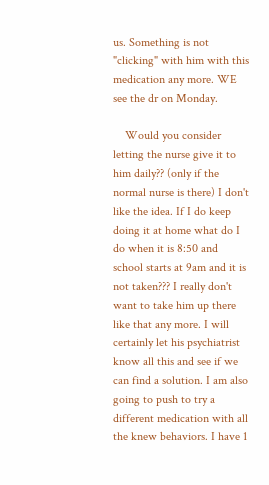us. Something is not "clicking" with him with this medication any more. WE see the dr on Monday.

    Would you consider letting the nurse give it to him daily?? (only if the normal nurse is there) I don't like the idea. If I do keep doing it at home what do I do when it is 8:50 and school starts at 9am and it is not taken??? I really don't want to take him up there like that any more. I will certainly let his psychiatrist know all this and see if we can find a solution. I am also going to push to try a different medication with all the knew behaviors. I have 1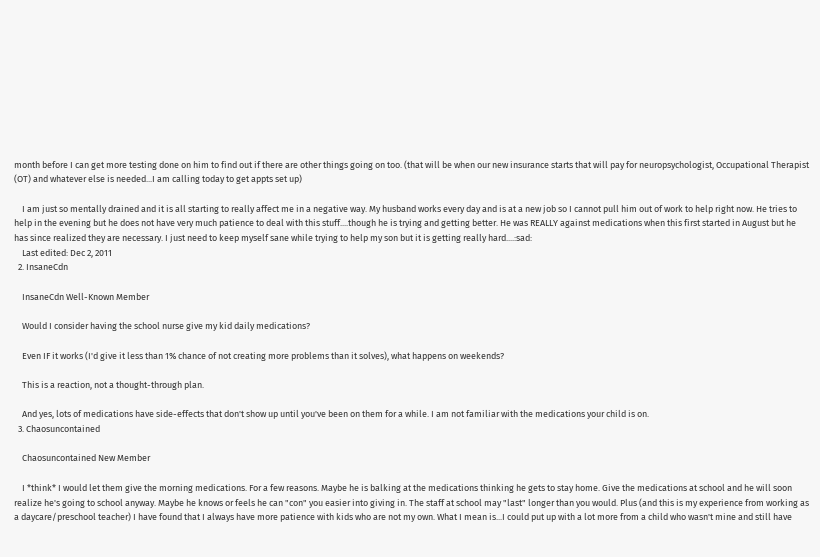month before I can get more testing done on him to find out if there are other things going on too. (that will be when our new insurance starts that will pay for neuropsychologist, Occupational Therapist (OT) and whatever else is needed...I am calling today to get appts set up)

    I am just so mentally drained and it is all starting to really affect me in a negative way. My husband works every day and is at a new job so I cannot pull him out of work to help right now. He tries to help in the evening but he does not have very much patience to deal with this stuff....though he is trying and getting better. He was REALLY against medications when this first started in August but he has since realized they are necessary. I just need to keep myself sane while trying to help my son but it is getting really hard....:sad:
    Last edited: Dec 2, 2011
  2. InsaneCdn

    InsaneCdn Well-Known Member

    Would I consider having the school nurse give my kid daily medications?

    Even IF it works (I'd give it less than 1% chance of not creating more problems than it solves), what happens on weekends?

    This is a reaction, not a thought-through plan.

    And yes, lots of medications have side-effects that don't show up until you've been on them for a while. I am not familiar with the medications your child is on.
  3. Chaosuncontained

    Chaosuncontained New Member

    I *think* I would let them give the morning medications. For a few reasons. Maybe he is balking at the medications thinking he gets to stay home. Give the medications at school and he will soon realize he's going to school anyway. Maybe he knows or feels he can "con" you easier into giving in. The staff at school may "last" longer than you would. Plus (and this is my experience from working as a daycare/preschool teacher) I have found that I always have more patience with kids who are not my own. What I mean is...I could put up with a lot more from a child who wasn't mine and still have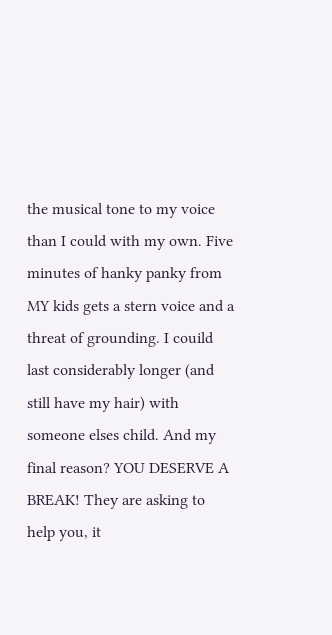the musical tone to my voice than I could with my own. Five minutes of hanky panky from MY kids gets a stern voice and a threat of grounding. I couild last considerably longer (and still have my hair) with someone elses child. And my final reason? YOU DESERVE A BREAK! They are asking to help you, it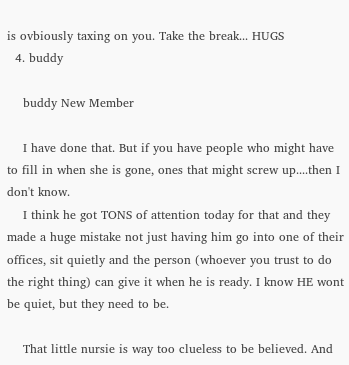is ovbiously taxing on you. Take the break... HUGS
  4. buddy

    buddy New Member

    I have done that. But if you have people who might have to fill in when she is gone, ones that might screw up....then I don't know.
    I think he got TONS of attention today for that and they made a huge mistake not just having him go into one of their offices, sit quietly and the person (whoever you trust to do the right thing) can give it when he is ready. I know HE wont be quiet, but they need to be.

    That little nursie is way too clueless to be believed. And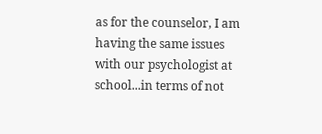as for the counselor, I am having the same issues with our psychologist at school...in terms of not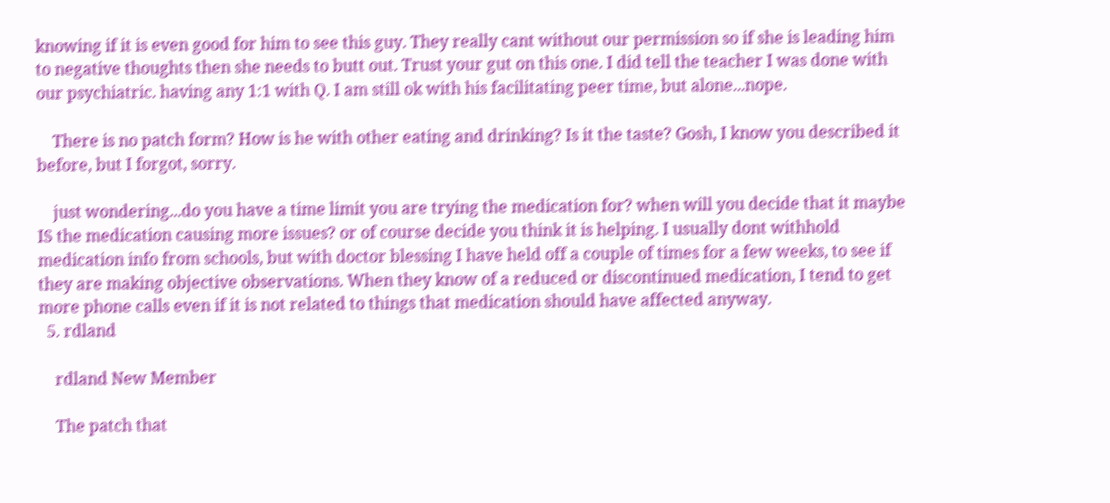knowing if it is even good for him to see this guy. They really cant without our permission so if she is leading him to negative thoughts then she needs to butt out. Trust your gut on this one. I did tell the teacher I was done with our psychiatric. having any 1:1 with Q. I am still ok with his facilitating peer time, but alone...nope.

    There is no patch form? How is he with other eating and drinking? Is it the taste? Gosh, I know you described it before, but I forgot, sorry.

    just wondering...do you have a time limit you are trying the medication for? when will you decide that it maybe IS the medication causing more issues? or of course decide you think it is helping. I usually dont withhold medication info from schools, but with doctor blessing I have held off a couple of times for a few weeks, to see if they are making objective observations. When they know of a reduced or discontinued medication, I tend to get more phone calls even if it is not related to things that medication should have affected anyway.
  5. rdland

    rdland New Member

    The patch that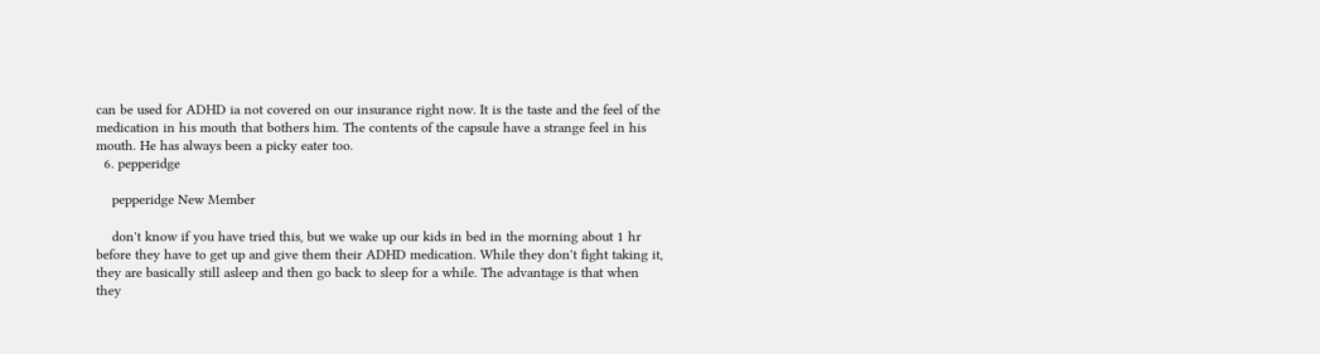can be used for ADHD ia not covered on our insurance right now. It is the taste and the feel of the medication in his mouth that bothers him. The contents of the capsule have a strange feel in his mouth. He has always been a picky eater too.
  6. pepperidge

    pepperidge New Member

    don't know if you have tried this, but we wake up our kids in bed in the morning about 1 hr before they have to get up and give them their ADHD medication. While they don't fight taking it, they are basically still asleep and then go back to sleep for a while. The advantage is that when they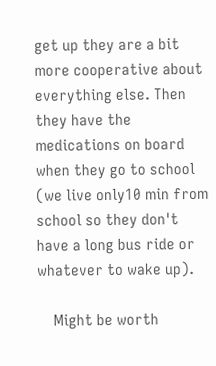get up they are a bit more cooperative about everything else. Then they have the medications on board when they go to school (we live only10 min from school so they don't have a long bus ride or whatever to wake up).

    Might be worth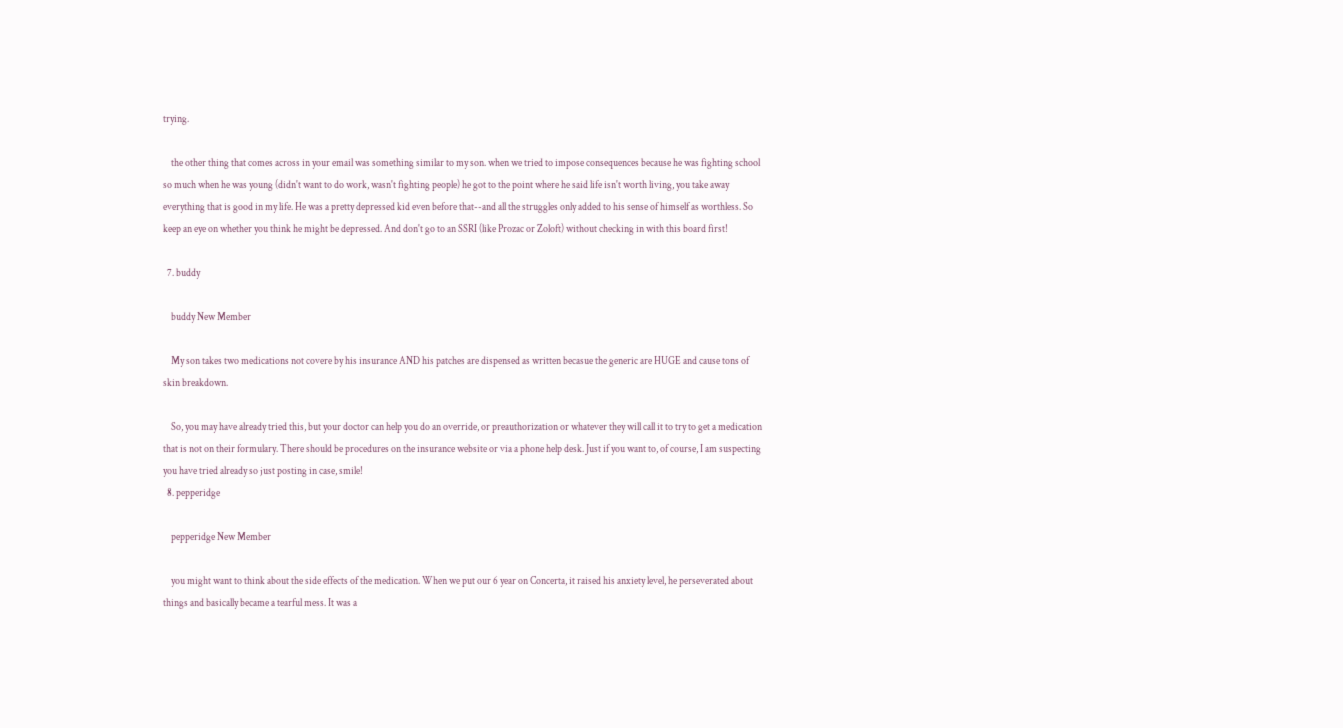trying.

    the other thing that comes across in your email was something similar to my son. when we tried to impose consequences because he was fighting school so much when he was young (didn't want to do work, wasn't fighting people) he got to the point where he said life isn't worth living, you take away everything that is good in my life. He was a pretty depressed kid even before that--and all the struggles only added to his sense of himself as worthless. So keep an eye on whether you think he might be depressed. And don't go to an SSRI (like Prozac or Zoloft) without checking in with this board first!

  7. buddy

    buddy New Member

    My son takes two medications not covere by his insurance AND his patches are dispensed as written becasue the generic are HUGE and cause tons of skin breakdown.

    So, you may have already tried this, but your doctor can help you do an override, or preauthorization or whatever they will call it to try to get a medication that is not on their formulary. There should be procedures on the insurance website or via a phone help desk. Just if you want to, of course, I am suspecting you have tried already so just posting in case, smile!
  8. pepperidge

    pepperidge New Member

    you might want to think about the side effects of the medication. When we put our 6 year on Concerta, it raised his anxiety level, he perseverated about things and basically became a tearful mess. It was a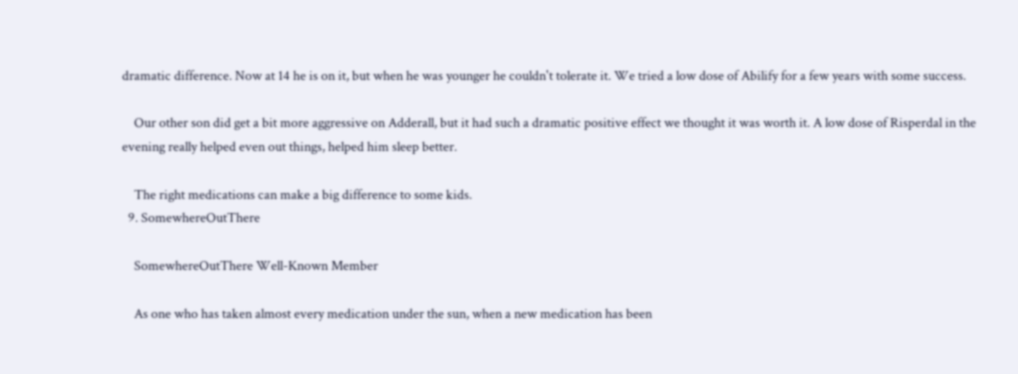dramatic difference. Now at 14 he is on it, but when he was younger he couldn't tolerate it. We tried a low dose of Abilify for a few years with some success.

    Our other son did get a bit more aggressive on Adderall, but it had such a dramatic positive effect we thought it was worth it. A low dose of Risperdal in the evening really helped even out things, helped him sleep better.

    The right medications can make a big difference to some kids.
  9. SomewhereOutThere

    SomewhereOutThere Well-Known Member

    As one who has taken almost every medication under the sun, when a new medication has been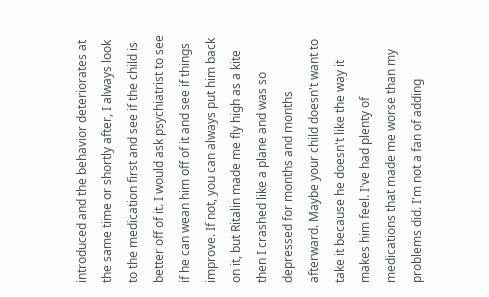introduced and the behavior deteriorates at the same time or shortly after, I always look to the medication first and see if the child is better off of it. I would ask psychiatrist to see if he can wean him off of it and see if things improve. If not, you can always put him back on it, but Ritalin made me fly high as a kite then I crashed like a plane and was so depressed for months and months afterward. Maybe your child doesn't want to take it because he doesn't like the way it makes him feel. I've had plenty of medications that made me worse than my problems did. I'm not a fan of adding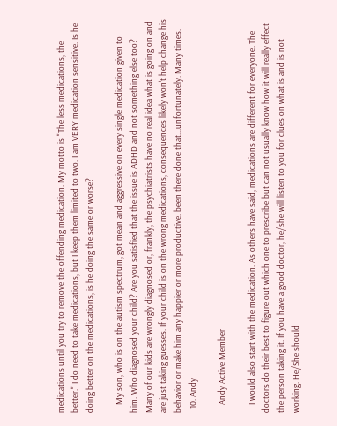medications until you try to remove the offending medication. My motto is "The less medications, the better." I do need to take medications, but I keep them limited to two. I am VERY medication sensitive. Is he doing better on the medications, is he doing the same or worse?

    My son, who is on the autism spectrum, got mean and aggressive on every single medication given to him. Who diagnosed your child? Are you satisfied that the issue is ADHD and not something else too? Many of our kids are wrongly diagnosed or, frankly, the psychiatrists have no real idea what is going on and are just taking guesses. If your child is on the wrong medications, consequences likely won't help change his behavior or make him any happier or more productive. been there done that...unfortunately. Many times.
  10. Andy

    Andy Active Member

    I would also start with the medication. As others have said, medications are different for everyone. The doctors do their best to figure out which one to prescribe but can not usually know how it will really effect the person taking it. If you have a good doctor, he/she will listen to you for clues on what is and is not working. He/She should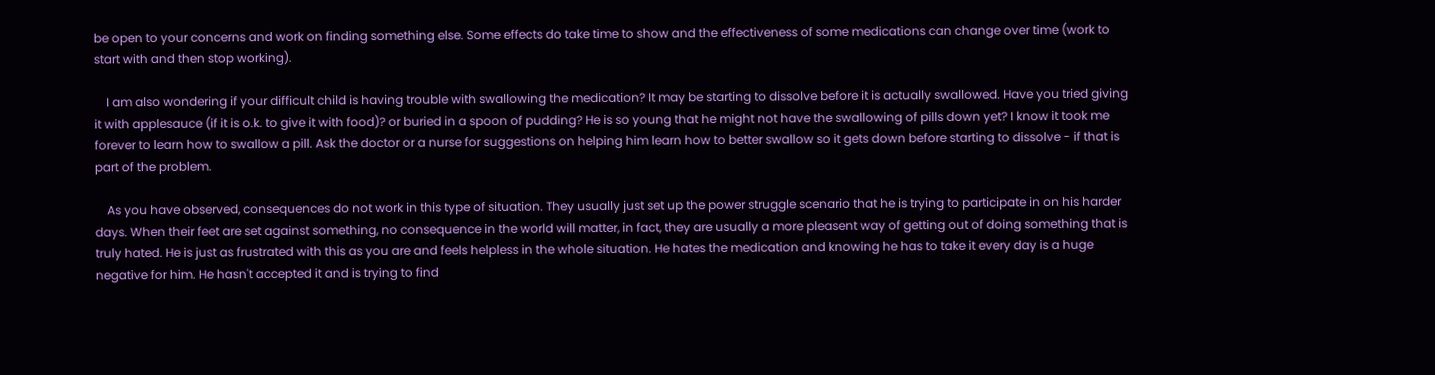be open to your concerns and work on finding something else. Some effects do take time to show and the effectiveness of some medications can change over time (work to start with and then stop working).

    I am also wondering if your difficult child is having trouble with swallowing the medication? It may be starting to dissolve before it is actually swallowed. Have you tried giving it with applesauce (if it is o.k. to give it with food)? or buried in a spoon of pudding? He is so young that he might not have the swallowing of pills down yet? I know it took me forever to learn how to swallow a pill. Ask the doctor or a nurse for suggestions on helping him learn how to better swallow so it gets down before starting to dissolve - if that is part of the problem.

    As you have observed, consequences do not work in this type of situation. They usually just set up the power struggle scenario that he is trying to participate in on his harder days. When their feet are set against something, no consequence in the world will matter, in fact, they are usually a more pleasent way of getting out of doing something that is truly hated. He is just as frustrated with this as you are and feels helpless in the whole situation. He hates the medication and knowing he has to take it every day is a huge negative for him. He hasn't accepted it and is trying to find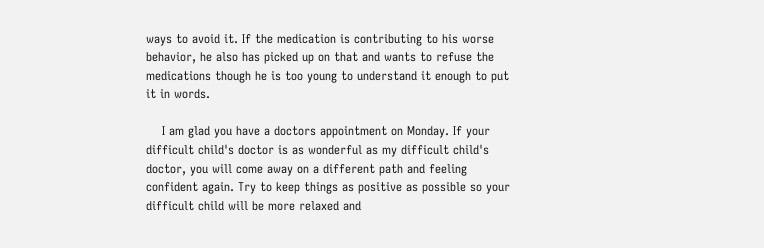ways to avoid it. If the medication is contributing to his worse behavior, he also has picked up on that and wants to refuse the medications though he is too young to understand it enough to put it in words.

    I am glad you have a doctors appointment on Monday. If your difficult child's doctor is as wonderful as my difficult child's doctor, you will come away on a different path and feeling confident again. Try to keep things as positive as possible so your difficult child will be more relaxed and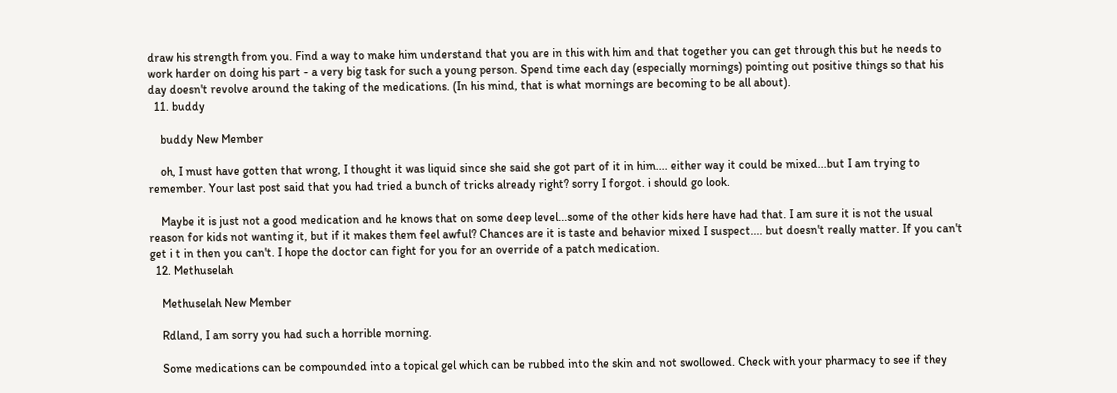draw his strength from you. Find a way to make him understand that you are in this with him and that together you can get through this but he needs to work harder on doing his part - a very big task for such a young person. Spend time each day (especially mornings) pointing out positive things so that his day doesn't revolve around the taking of the medications. (In his mind, that is what mornings are becoming to be all about).
  11. buddy

    buddy New Member

    oh, I must have gotten that wrong, I thought it was liquid since she said she got part of it in him.... either way it could be mixed...but I am trying to remember. Your last post said that you had tried a bunch of tricks already right? sorry I forgot. i should go look.

    Maybe it is just not a good medication and he knows that on some deep level...some of the other kids here have had that. I am sure it is not the usual reason for kids not wanting it, but if it makes them feel awful? Chances are it is taste and behavior mixed I suspect.... but doesn't really matter. If you can't get i t in then you can't. I hope the doctor can fight for you for an override of a patch medication.
  12. Methuselah

    Methuselah New Member

    Rdland, I am sorry you had such a horrible morning.

    Some medications can be compounded into a topical gel which can be rubbed into the skin and not swollowed. Check with your pharmacy to see if they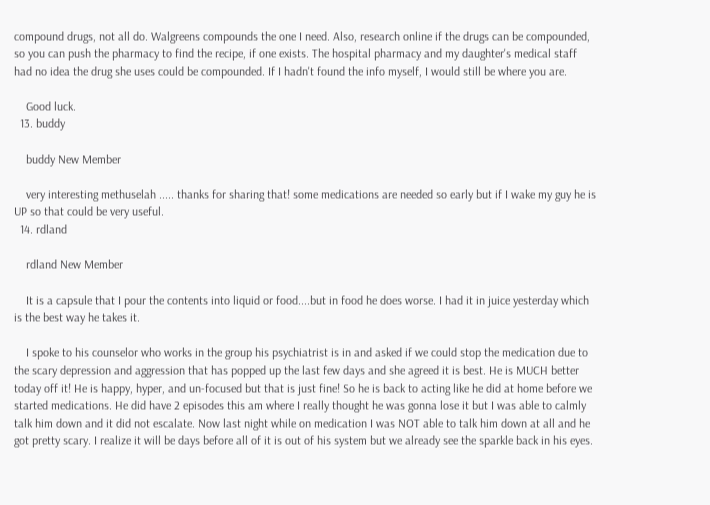compound drugs, not all do. Walgreens compounds the one I need. Also, research online if the drugs can be compounded, so you can push the pharmacy to find the recipe, if one exists. The hospital pharmacy and my daughter's medical staff had no idea the drug she uses could be compounded. If I hadn't found the info myself, I would still be where you are.

    Good luck.
  13. buddy

    buddy New Member

    very interesting methuselah ..... thanks for sharing that! some medications are needed so early but if I wake my guy he is UP so that could be very useful.
  14. rdland

    rdland New Member

    It is a capsule that I pour the contents into liquid or food....but in food he does worse. I had it in juice yesterday which is the best way he takes it.

    I spoke to his counselor who works in the group his psychiatrist is in and asked if we could stop the medication due to the scary depression and aggression that has popped up the last few days and she agreed it is best. He is MUCH better today off it! He is happy, hyper, and un-focused but that is just fine! So he is back to acting like he did at home before we started medications. He did have 2 episodes this am where I really thought he was gonna lose it but I was able to calmly talk him down and it did not escalate. Now last night while on medication I was NOT able to talk him down at all and he got pretty scary. I realize it will be days before all of it is out of his system but we already see the sparkle back in his eyes.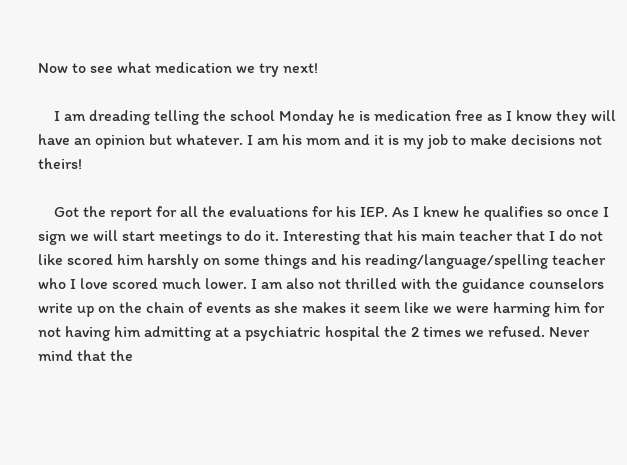Now to see what medication we try next!

    I am dreading telling the school Monday he is medication free as I know they will have an opinion but whatever. I am his mom and it is my job to make decisions not theirs!

    Got the report for all the evaluations for his IEP. As I knew he qualifies so once I sign we will start meetings to do it. Interesting that his main teacher that I do not like scored him harshly on some things and his reading/language/spelling teacher who I love scored much lower. I am also not thrilled with the guidance counselors write up on the chain of events as she makes it seem like we were harming him for not having him admitting at a psychiatric hospital the 2 times we refused. Never mind that the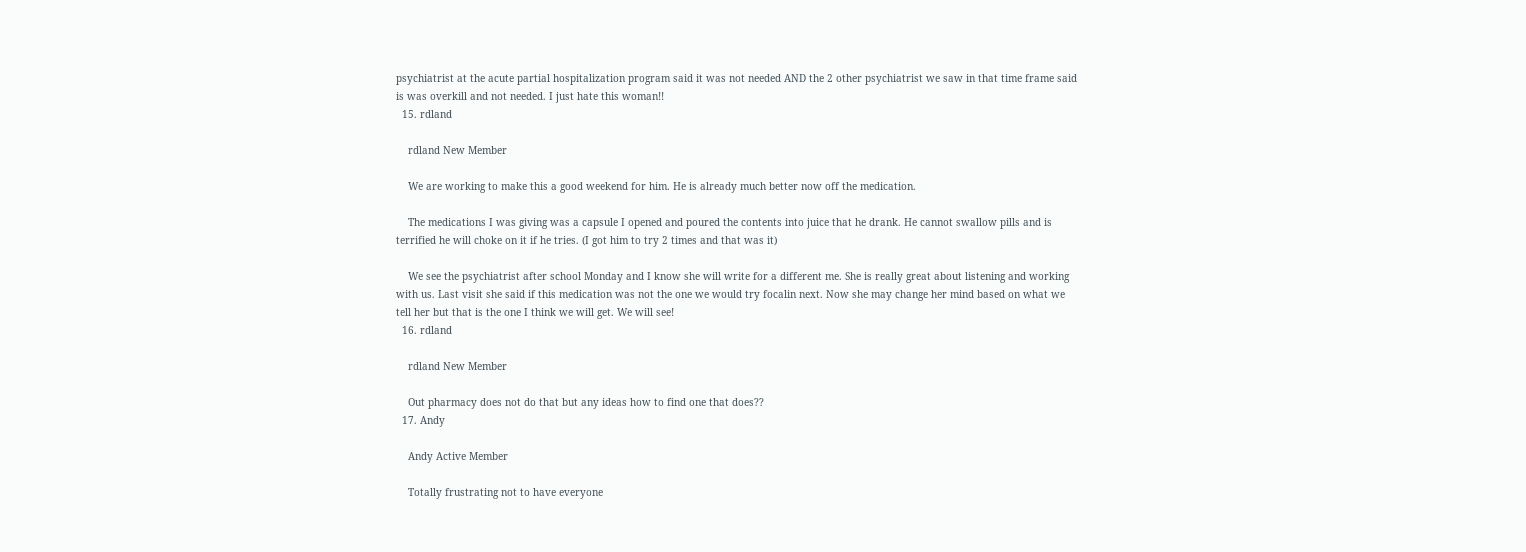psychiatrist at the acute partial hospitalization program said it was not needed AND the 2 other psychiatrist we saw in that time frame said is was overkill and not needed. I just hate this woman!!
  15. rdland

    rdland New Member

    We are working to make this a good weekend for him. He is already much better now off the medication.

    The medications I was giving was a capsule I opened and poured the contents into juice that he drank. He cannot swallow pills and is terrified he will choke on it if he tries. (I got him to try 2 times and that was it)

    We see the psychiatrist after school Monday and I know she will write for a different me. She is really great about listening and working with us. Last visit she said if this medication was not the one we would try focalin next. Now she may change her mind based on what we tell her but that is the one I think we will get. We will see!
  16. rdland

    rdland New Member

    Out pharmacy does not do that but any ideas how to find one that does??
  17. Andy

    Andy Active Member

    Totally frustrating not to have everyone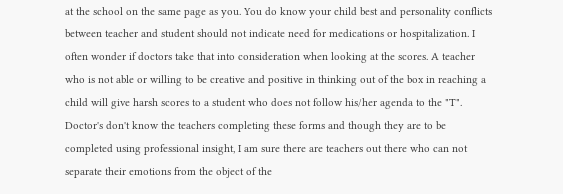at the school on the same page as you. You do know your child best and personality conflicts between teacher and student should not indicate need for medications or hospitalization. I often wonder if doctors take that into consideration when looking at the scores. A teacher who is not able or willing to be creative and positive in thinking out of the box in reaching a child will give harsh scores to a student who does not follow his/her agenda to the "T". Doctor's don't know the teachers completing these forms and though they are to be completed using professional insight, I am sure there are teachers out there who can not separate their emotions from the object of the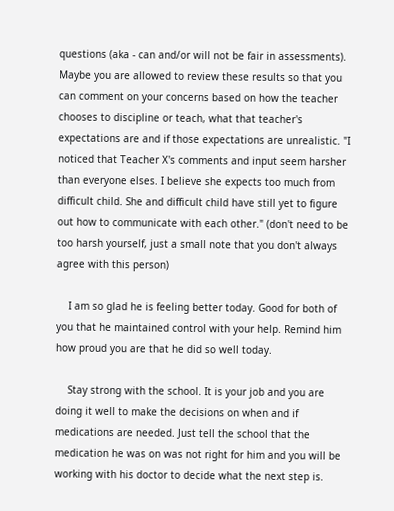questions (aka - can and/or will not be fair in assessments). Maybe you are allowed to review these results so that you can comment on your concerns based on how the teacher chooses to discipline or teach, what that teacher's expectations are and if those expectations are unrealistic. "I noticed that Teacher X's comments and input seem harsher than everyone elses. I believe she expects too much from difficult child. She and difficult child have still yet to figure out how to communicate with each other." (don't need to be too harsh yourself, just a small note that you don't always agree with this person)

    I am so glad he is feeling better today. Good for both of you that he maintained control with your help. Remind him how proud you are that he did so well today.

    Stay strong with the school. It is your job and you are doing it well to make the decisions on when and if medications are needed. Just tell the school that the medication he was on was not right for him and you will be working with his doctor to decide what the next step is.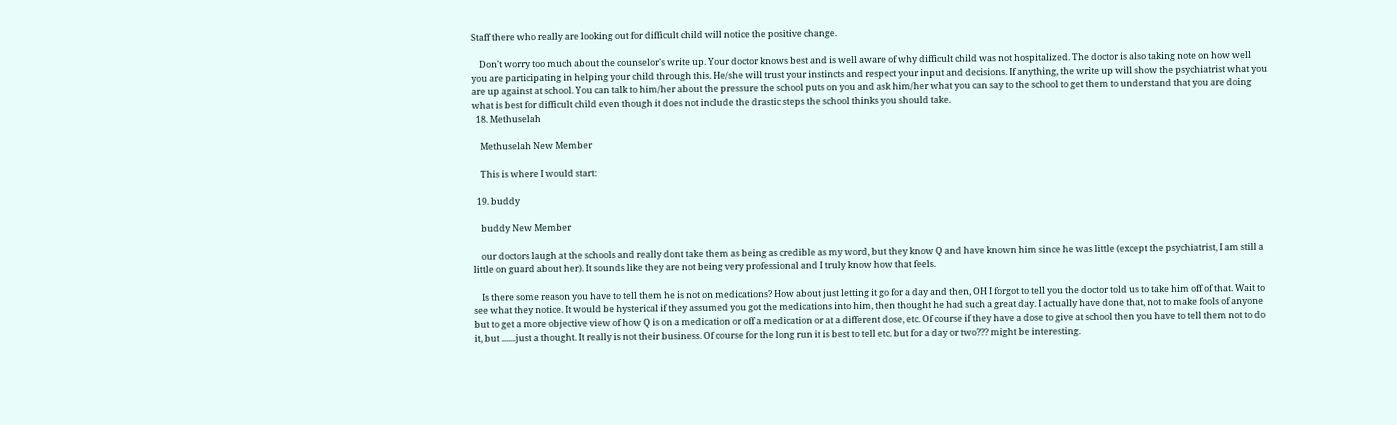Staff there who really are looking out for difficult child will notice the positive change.

    Don't worry too much about the counselor's write up. Your doctor knows best and is well aware of why difficult child was not hospitalized. The doctor is also taking note on how well you are participating in helping your child through this. He/she will trust your instincts and respect your input and decisions. If anything, the write up will show the psychiatrist what you are up against at school. You can talk to him/her about the pressure the school puts on you and ask him/her what you can say to the school to get them to understand that you are doing what is best for difficult child even though it does not include the drastic steps the school thinks you should take.
  18. Methuselah

    Methuselah New Member

    This is where I would start:

  19. buddy

    buddy New Member

    our doctors laugh at the schools and really dont take them as being as credible as my word, but they know Q and have known him since he was little (except the psychiatrist, I am still a little on guard about her). It sounds like they are not being very professional and I truly know how that feels.

    Is there some reason you have to tell them he is not on medications? How about just letting it go for a day and then, OH I forgot to tell you the doctor told us to take him off of that. Wait to see what they notice. It would be hysterical if they assumed you got the medications into him, then thought he had such a great day. I actually have done that, not to make fools of anyone but to get a more objective view of how Q is on a medication or off a medication or at a different dose, etc. Of course if they have a dose to give at school then you have to tell them not to do it, but .......just a thought. It really is not their business. Of course for the long run it is best to tell etc. but for a day or two??? might be interesting.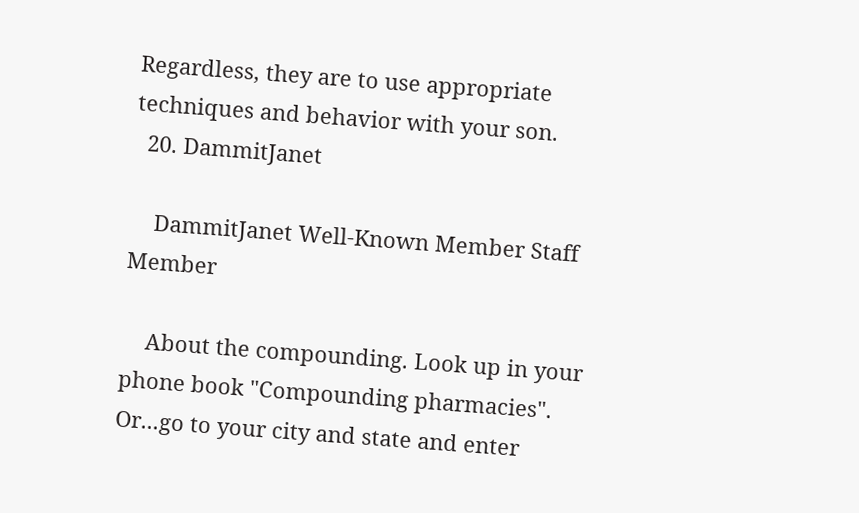Regardless, they are to use appropriate techniques and behavior with your son.
  20. DammitJanet

    DammitJanet Well-Known Member Staff Member

    About the compounding. Look up in your phone book "Compounding pharmacies". Or...go to your city and state and enter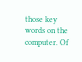those key words on the computer. Of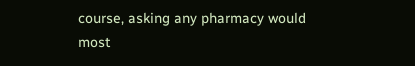course, asking any pharmacy would most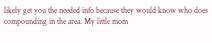likely get you the needed info because they would know who does compounding in the area. My little mom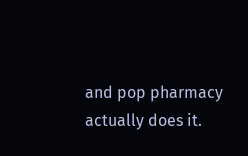and pop pharmacy actually does it.